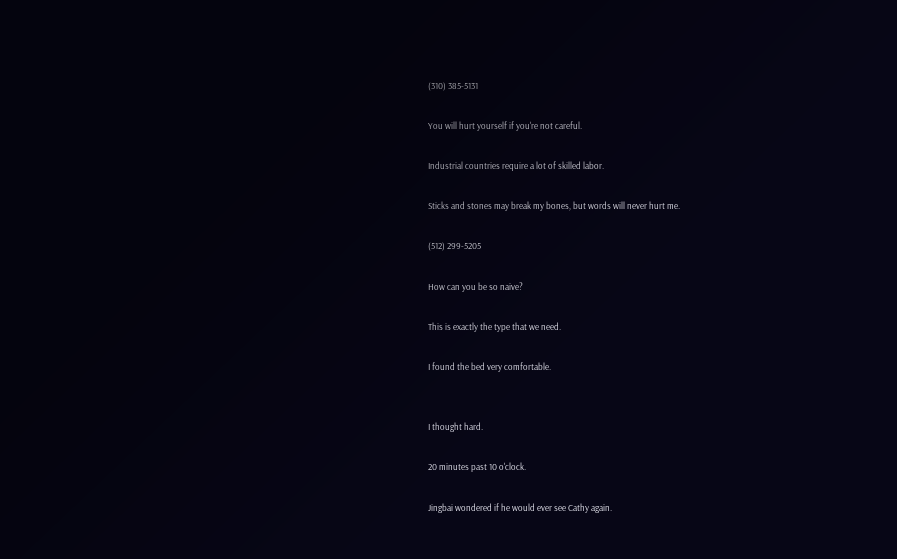(310) 385-5131

You will hurt yourself if you're not careful.

Industrial countries require a lot of skilled labor.

Sticks and stones may break my bones, but words will never hurt me.

(512) 299-5205

How can you be so naive?

This is exactly the type that we need.

I found the bed very comfortable.


I thought hard.

20 minutes past 10 o'clock.

Jingbai wondered if he would ever see Cathy again.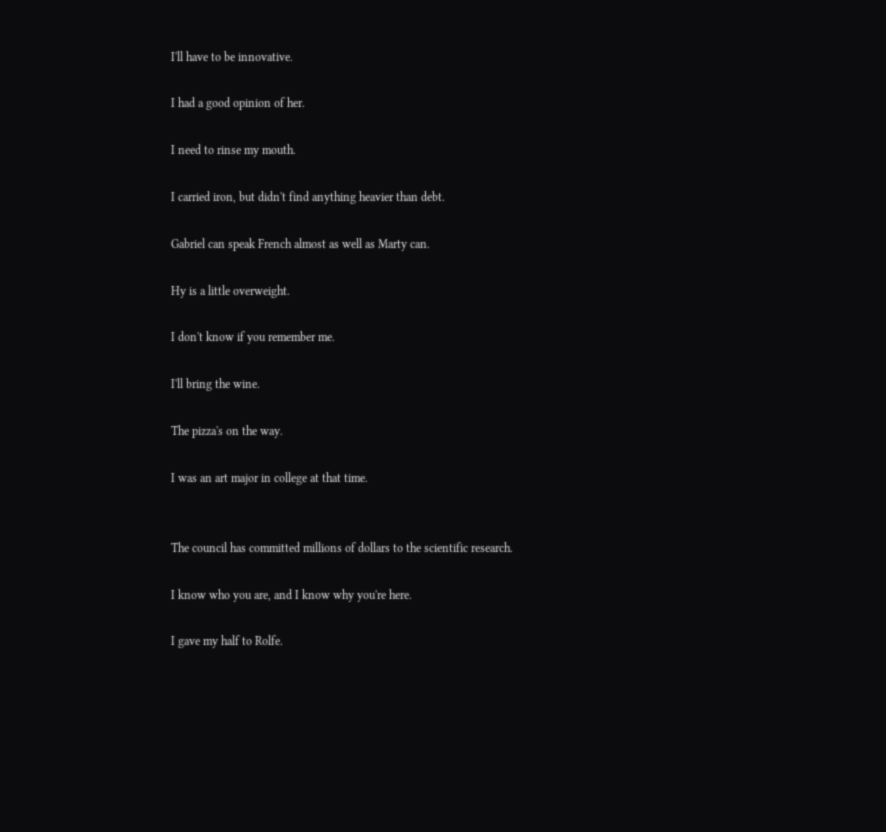I'll have to be innovative.

I had a good opinion of her.

I need to rinse my mouth.

I carried iron, but didn't find anything heavier than debt.

Gabriel can speak French almost as well as Marty can.

Hy is a little overweight.

I don't know if you remember me.

I'll bring the wine.

The pizza's on the way.

I was an art major in college at that time.


The council has committed millions of dollars to the scientific research.

I know who you are, and I know why you're here.

I gave my half to Rolfe.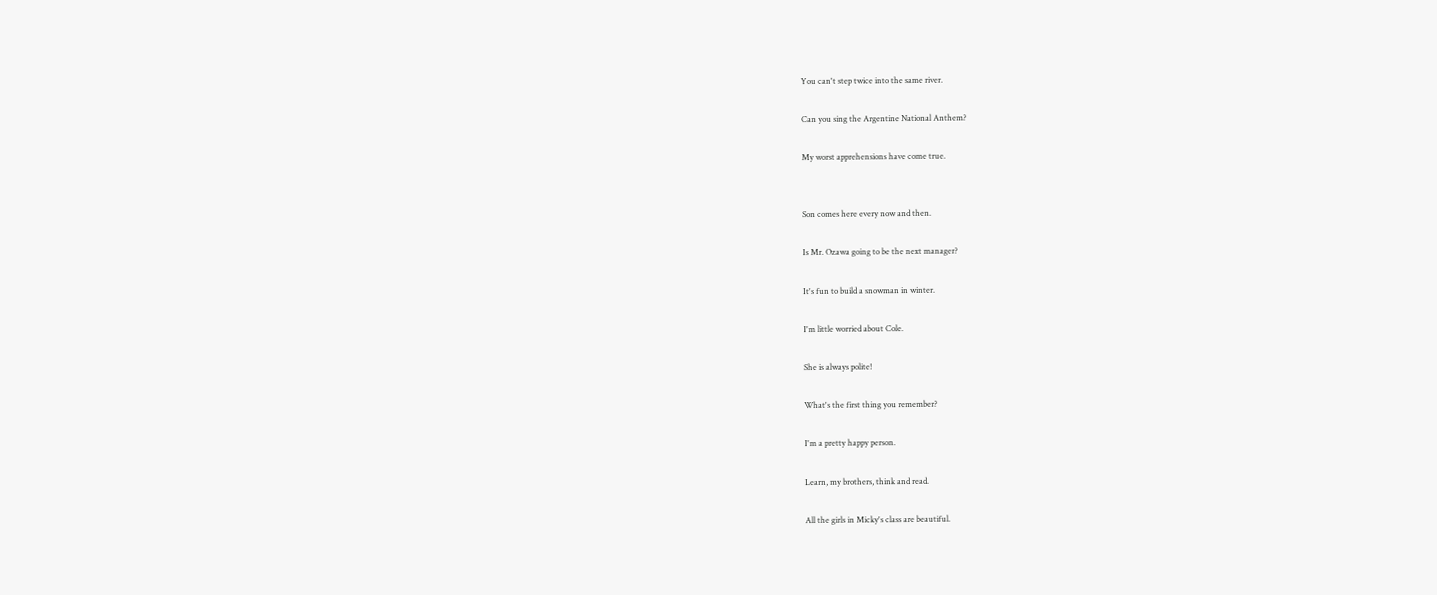You can't step twice into the same river.

Can you sing the Argentine National Anthem?

My worst apprehensions have come true.


Son comes here every now and then.

Is Mr. Ozawa going to be the next manager?

It's fun to build a snowman in winter.

I'm little worried about Cole.

She is always polite!

What's the first thing you remember?

I'm a pretty happy person.

Learn, my brothers, think and read.

All the girls in Micky's class are beautiful.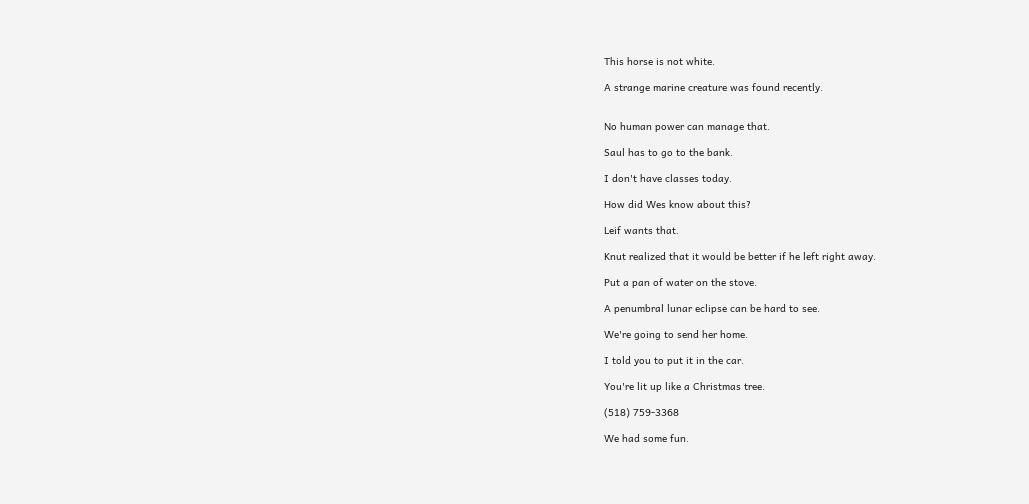This horse is not white.

A strange marine creature was found recently.


No human power can manage that.

Saul has to go to the bank.

I don't have classes today.

How did Wes know about this?

Leif wants that.

Knut realized that it would be better if he left right away.

Put a pan of water on the stove.

A penumbral lunar eclipse can be hard to see.

We're going to send her home.

I told you to put it in the car.

You're lit up like a Christmas tree.

(518) 759-3368

We had some fun.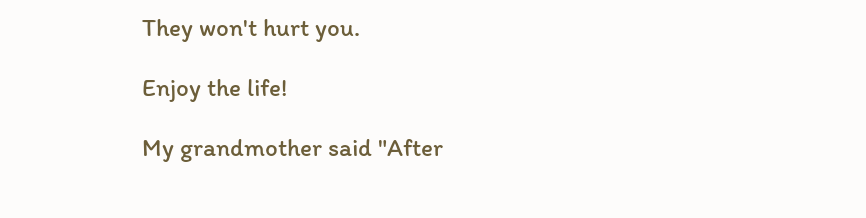They won't hurt you.

Enjoy the life!

My grandmother said "After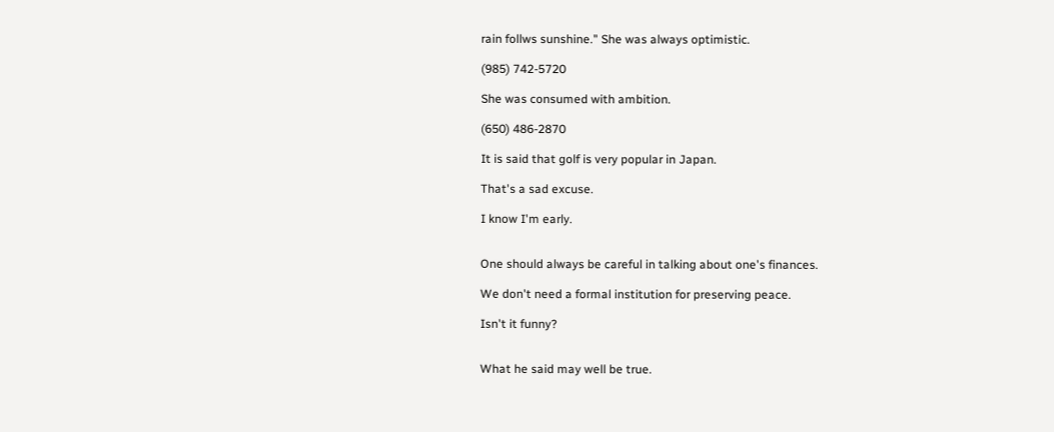rain follws sunshine." She was always optimistic.

(985) 742-5720

She was consumed with ambition.

(650) 486-2870

It is said that golf is very popular in Japan.

That's a sad excuse.

I know I'm early.


One should always be careful in talking about one's finances.

We don't need a formal institution for preserving peace.

Isn't it funny?


What he said may well be true.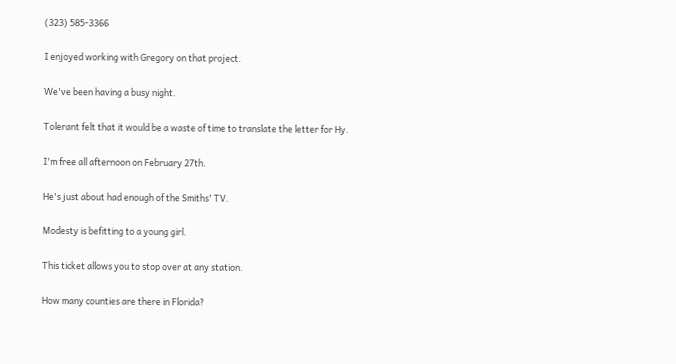(323) 585-3366

I enjoyed working with Gregory on that project.

We've been having a busy night.

Tolerant felt that it would be a waste of time to translate the letter for Hy.

I'm free all afternoon on February 27th.

He's just about had enough of the Smiths' TV.

Modesty is befitting to a young girl.

This ticket allows you to stop over at any station.

How many counties are there in Florida?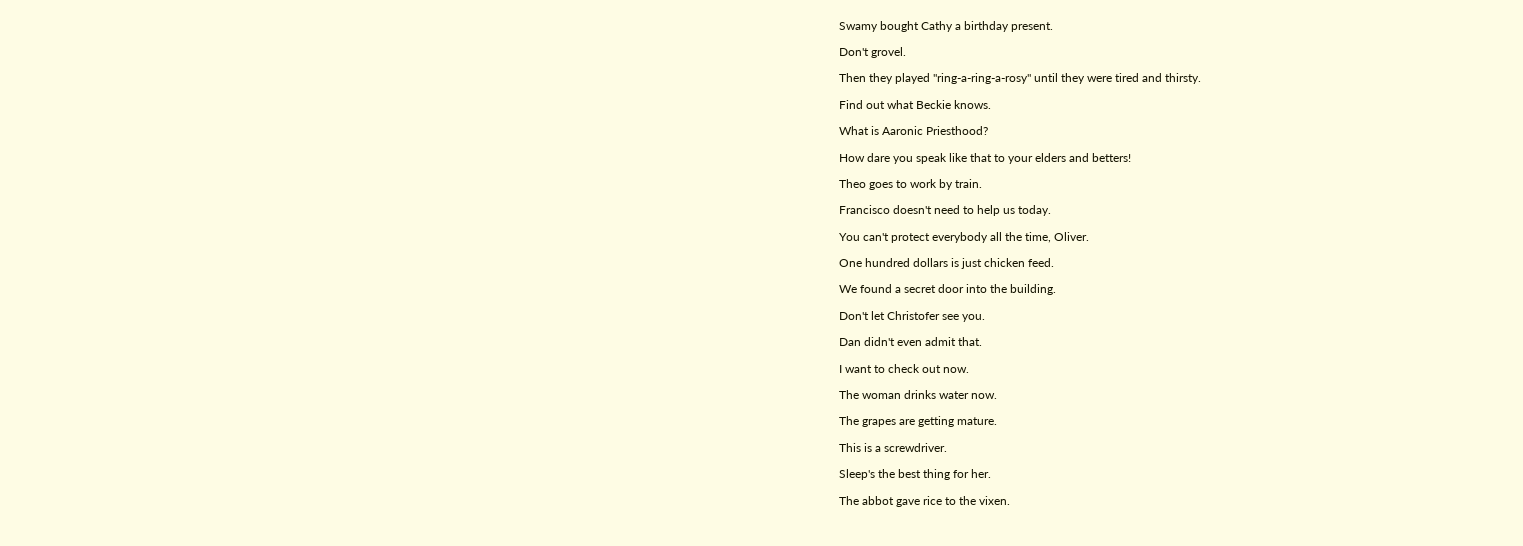Swamy bought Cathy a birthday present.

Don't grovel.

Then they played "ring-a-ring-a-rosy" until they were tired and thirsty.

Find out what Beckie knows.

What is Aaronic Priesthood?

How dare you speak like that to your elders and betters!

Theo goes to work by train.

Francisco doesn't need to help us today.

You can't protect everybody all the time, Oliver.

One hundred dollars is just chicken feed.

We found a secret door into the building.

Don't let Christofer see you.

Dan didn't even admit that.

I want to check out now.

The woman drinks water now.

The grapes are getting mature.

This is a screwdriver.

Sleep's the best thing for her.

The abbot gave rice to the vixen.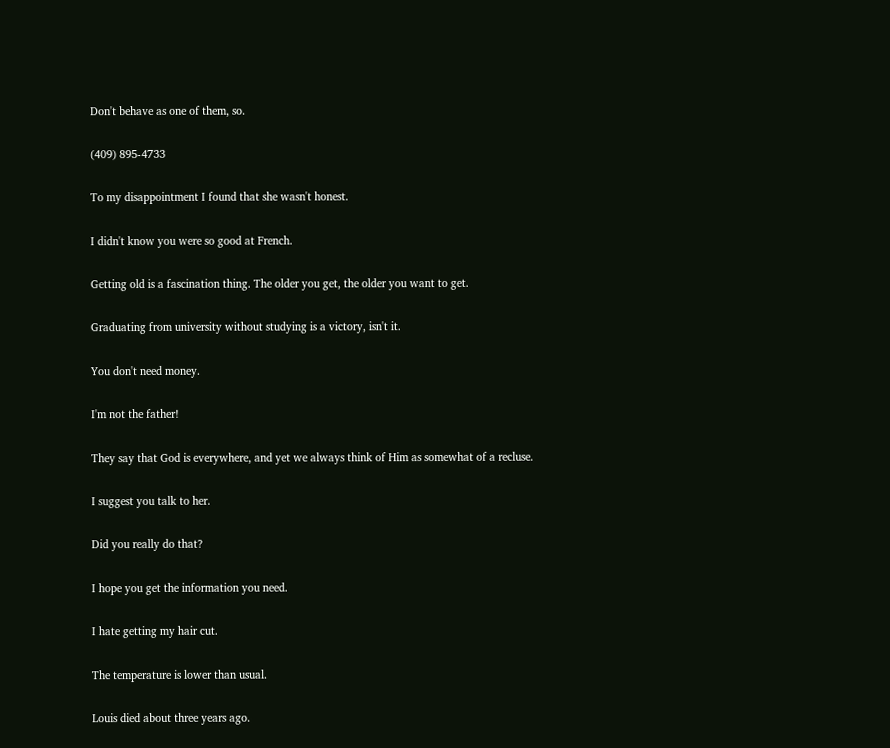Don't behave as one of them, so.

(409) 895-4733

To my disappointment I found that she wasn't honest.

I didn't know you were so good at French.

Getting old is a fascination thing. The older you get, the older you want to get.

Graduating from university without studying is a victory, isn't it.

You don't need money.

I'm not the father!

They say that God is everywhere, and yet we always think of Him as somewhat of a recluse.

I suggest you talk to her.

Did you really do that?

I hope you get the information you need.

I hate getting my hair cut.

The temperature is lower than usual.

Louis died about three years ago.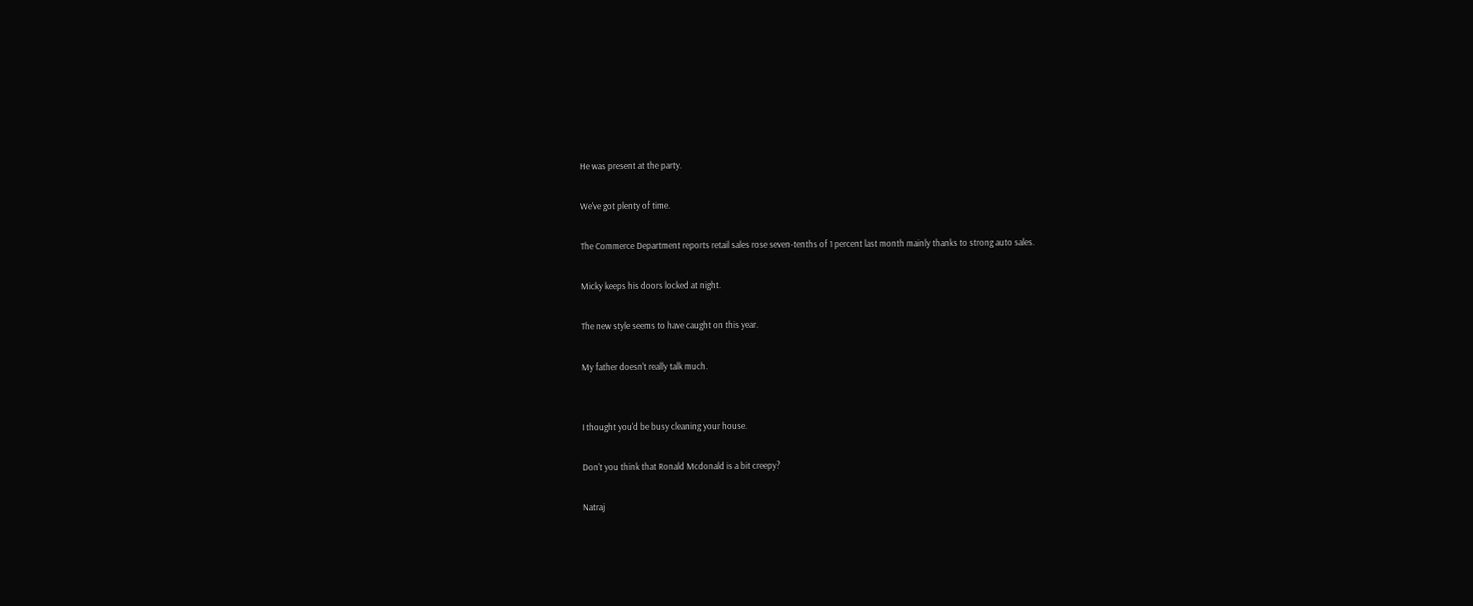He was present at the party.

We've got plenty of time.

The Commerce Department reports retail sales rose seven-tenths of 1 percent last month mainly thanks to strong auto sales.

Micky keeps his doors locked at night.

The new style seems to have caught on this year.

My father doesn't really talk much.


I thought you'd be busy cleaning your house.

Don't you think that Ronald Mcdonald is a bit creepy?

Natraj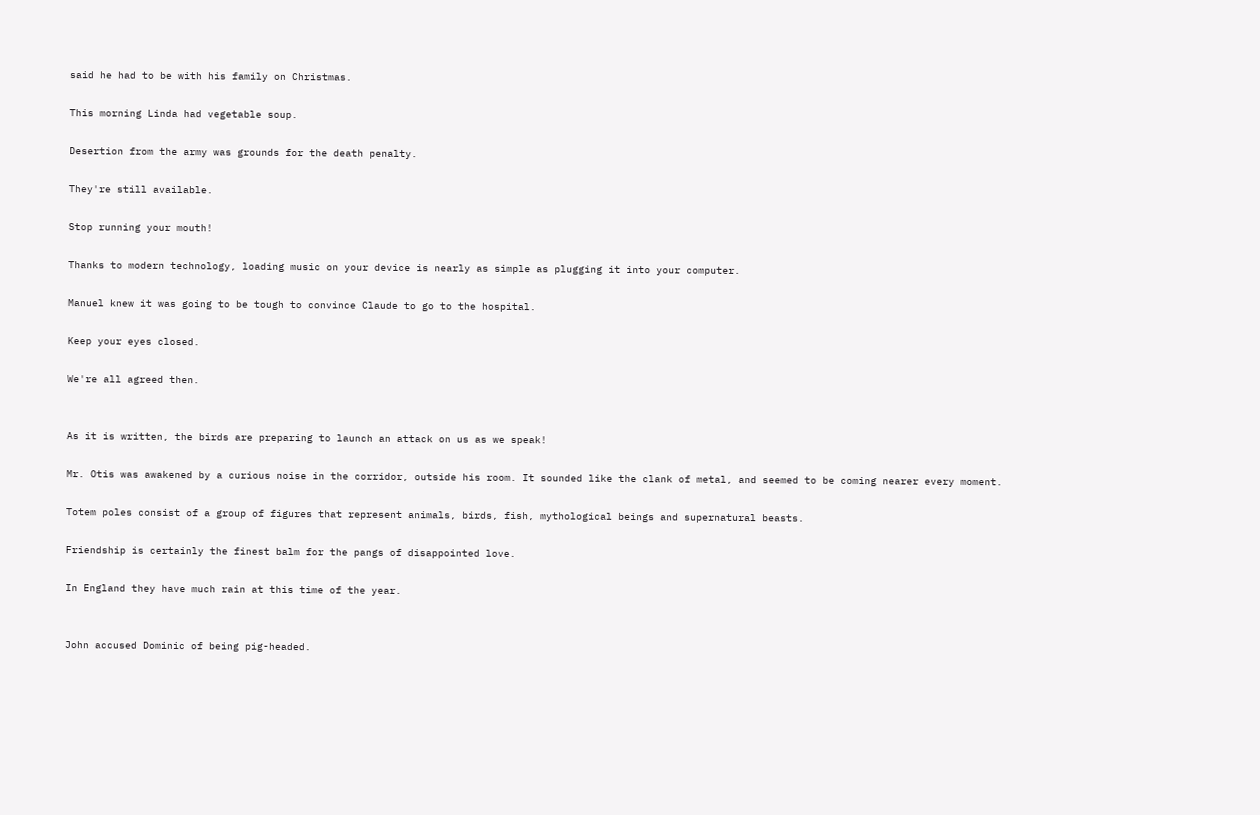said he had to be with his family on Christmas.

This morning Linda had vegetable soup.

Desertion from the army was grounds for the death penalty.

They're still available.

Stop running your mouth!

Thanks to modern technology, loading music on your device is nearly as simple as plugging it into your computer.

Manuel knew it was going to be tough to convince Claude to go to the hospital.

Keep your eyes closed.

We're all agreed then.


As it is written, the birds are preparing to launch an attack on us as we speak!

Mr. Otis was awakened by a curious noise in the corridor, outside his room. It sounded like the clank of metal, and seemed to be coming nearer every moment.

Totem poles consist of a group of figures that represent animals, birds, fish, mythological beings and supernatural beasts.

Friendship is certainly the finest balm for the pangs of disappointed love.

In England they have much rain at this time of the year.


John accused Dominic of being pig-headed.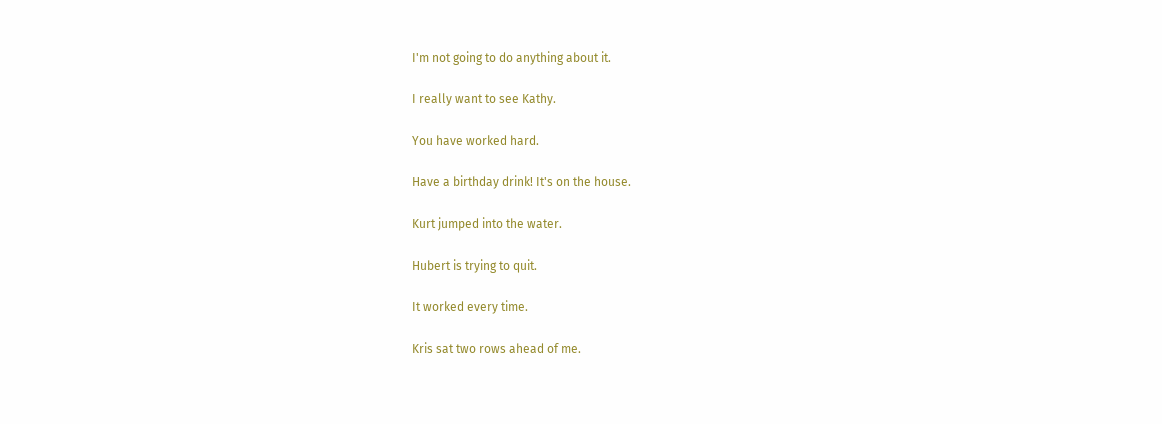I'm not going to do anything about it.

I really want to see Kathy.

You have worked hard.

Have a birthday drink! It's on the house.

Kurt jumped into the water.

Hubert is trying to quit.

It worked every time.

Kris sat two rows ahead of me.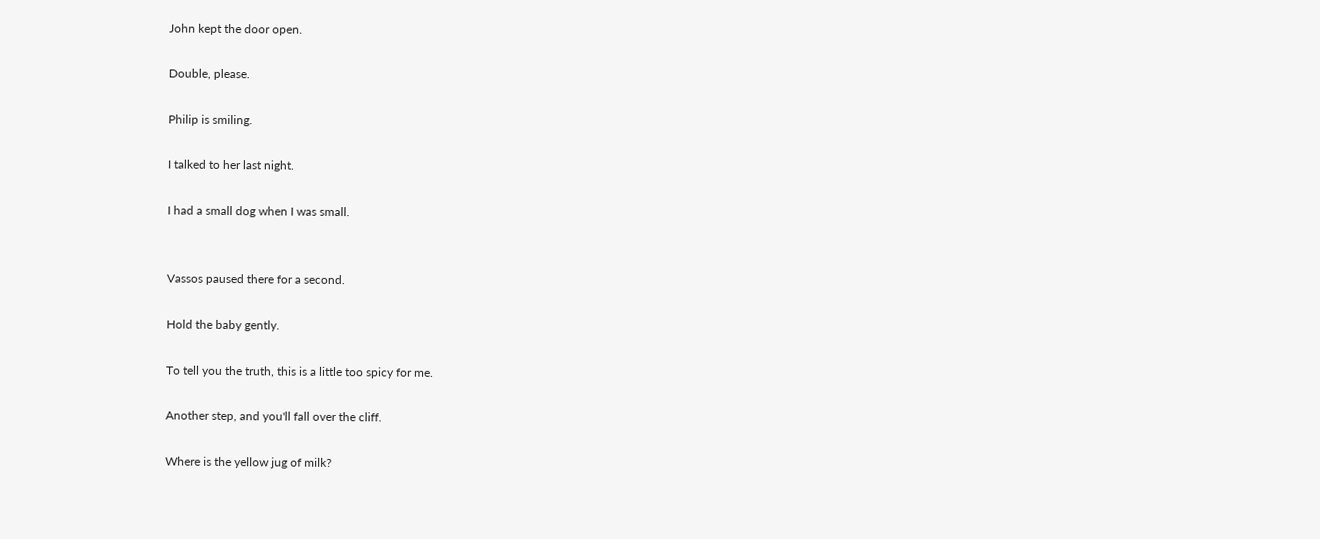John kept the door open.

Double, please.

Philip is smiling.

I talked to her last night.

I had a small dog when I was small.


Vassos paused there for a second.

Hold the baby gently.

To tell you the truth, this is a little too spicy for me.

Another step, and you'll fall over the cliff.

Where is the yellow jug of milk?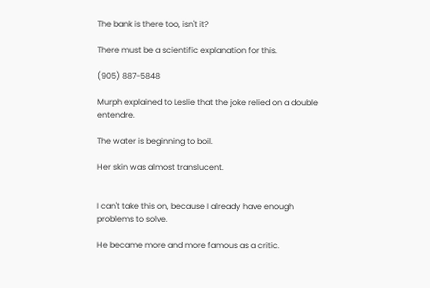The bank is there too, isn't it?

There must be a scientific explanation for this.

(905) 887-5848

Murph explained to Leslie that the joke relied on a double entendre.

The water is beginning to boil.

Her skin was almost translucent.


I can't take this on, because I already have enough problems to solve.

He became more and more famous as a critic.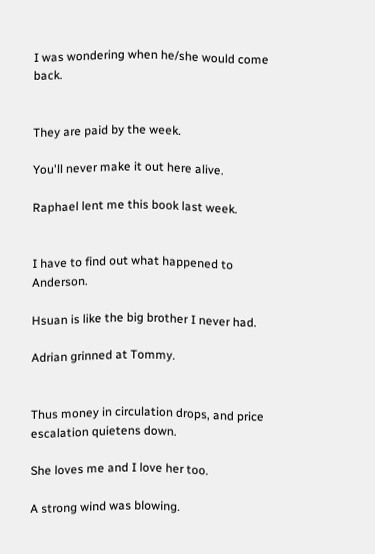I was wondering when he/she would come back.


They are paid by the week.

You'll never make it out here alive.

Raphael lent me this book last week.


I have to find out what happened to Anderson.

Hsuan is like the big brother I never had.

Adrian grinned at Tommy.


Thus money in circulation drops, and price escalation quietens down.

She loves me and I love her too.

A strong wind was blowing.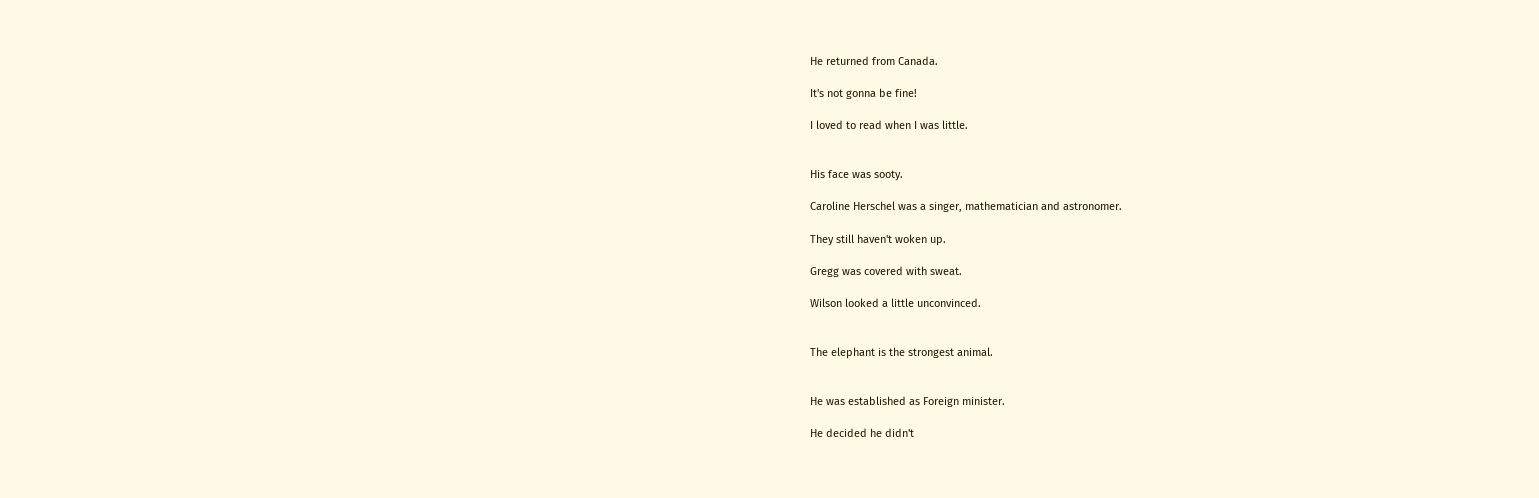He returned from Canada.

It's not gonna be fine!

I loved to read when I was little.


His face was sooty.

Caroline Herschel was a singer, mathematician and astronomer.

They still haven't woken up.

Gregg was covered with sweat.

Wilson looked a little unconvinced.


The elephant is the strongest animal.


He was established as Foreign minister.

He decided he didn't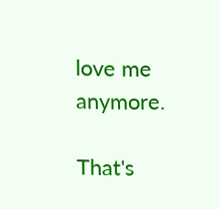love me anymore.

That's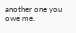another one you owe me.